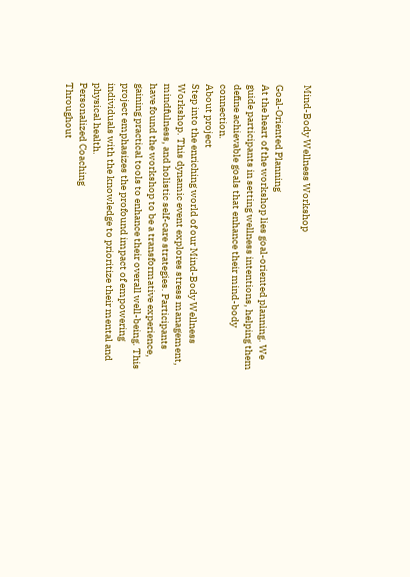Mind-Body Wellness Workshop

Goal-Oriented Planning
At the heart of the workshop lies goal-oriented planning. We guide participants in setting wellness intentions, helping them define achievable goals that enhance their mind-body connection.
About project
Step into the enriching world of our Mind-Body Wellness Workshop. This dynamic event explores stress management, mindfulness, and holistic self-care strategies. Participants have found the workshop to be a transformative experience, gaining practical tools to enhance their overall well-being. This project emphasizes the profound impact of empowering individuals with the knowledge to prioritize their mental and physical health.
Personalized Coaching
Throughout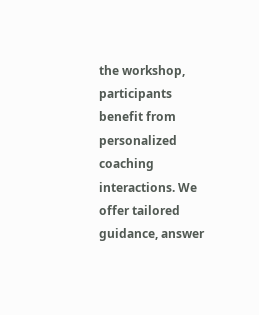the workshop, participants benefit from personalized coaching interactions. We offer tailored guidance, answer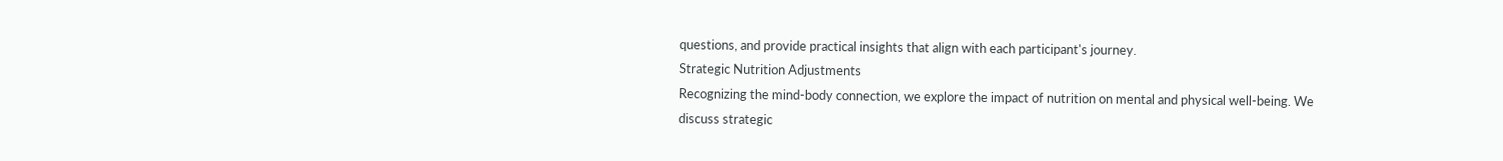questions, and provide practical insights that align with each participant's journey.
Strategic Nutrition Adjustments
Recognizing the mind-body connection, we explore the impact of nutrition on mental and physical well-being. We discuss strategic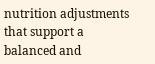nutrition adjustments that support a balanced and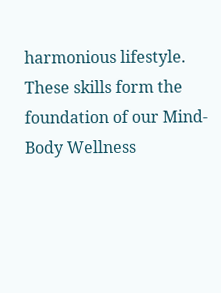harmonious lifestyle. These skills form the foundation of our Mind-Body Wellness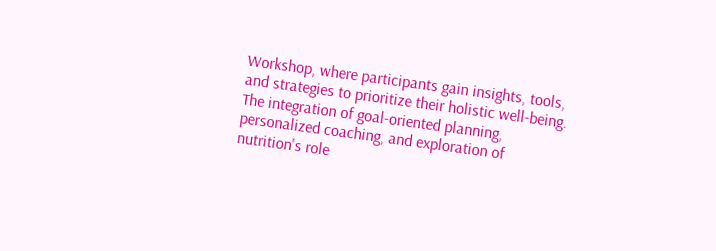Workshop, where participants gain insights, tools, and strategies to prioritize their holistic well-being. The integration of goal-oriented planning, personalized coaching, and exploration of nutrition's role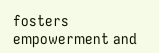fosters empowerment and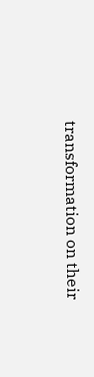transformation on their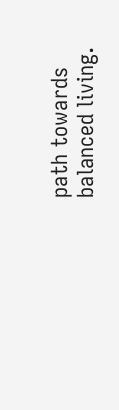path towards balanced living.